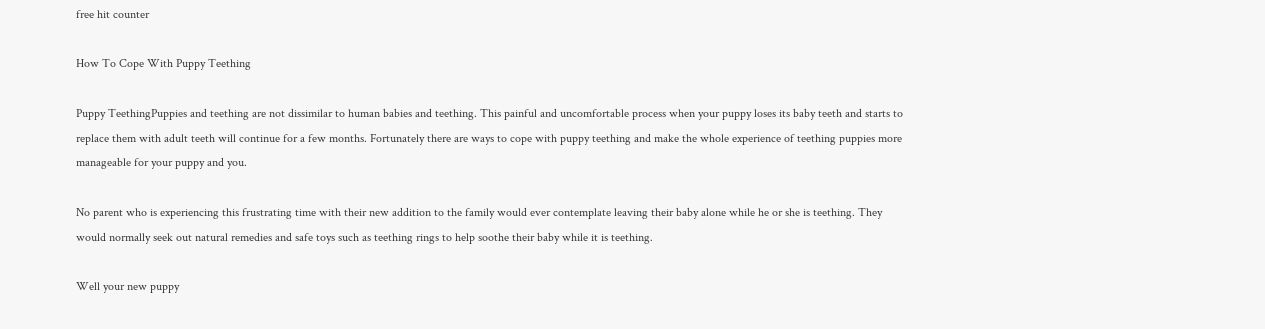free hit counter

How To Cope With Puppy Teething

Puppy TeethingPuppies and teething are not dissimilar to human babies and teething. This painful and uncomfortable process when your puppy loses its baby teeth and starts to replace them with adult teeth will continue for a few months. Fortunately there are ways to cope with puppy teething and make the whole experience of teething puppies more manageable for your puppy and you.

No parent who is experiencing this frustrating time with their new addition to the family would ever contemplate leaving their baby alone while he or she is teething. They would normally seek out natural remedies and safe toys such as teething rings to help soothe their baby while it is teething.

Well your new puppy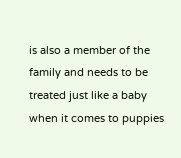is also a member of the family and needs to be treated just like a baby when it comes to puppies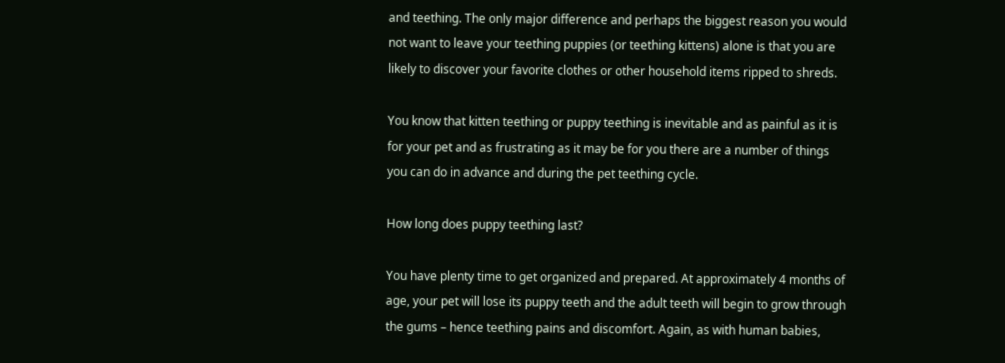and teething. The only major difference and perhaps the biggest reason you would not want to leave your teething puppies (or teething kittens) alone is that you are likely to discover your favorite clothes or other household items ripped to shreds.

You know that kitten teething or puppy teething is inevitable and as painful as it is for your pet and as frustrating as it may be for you there are a number of things you can do in advance and during the pet teething cycle.

How long does puppy teething last?

You have plenty time to get organized and prepared. At approximately 4 months of age, your pet will lose its puppy teeth and the adult teeth will begin to grow through the gums – hence teething pains and discomfort. Again, as with human babies,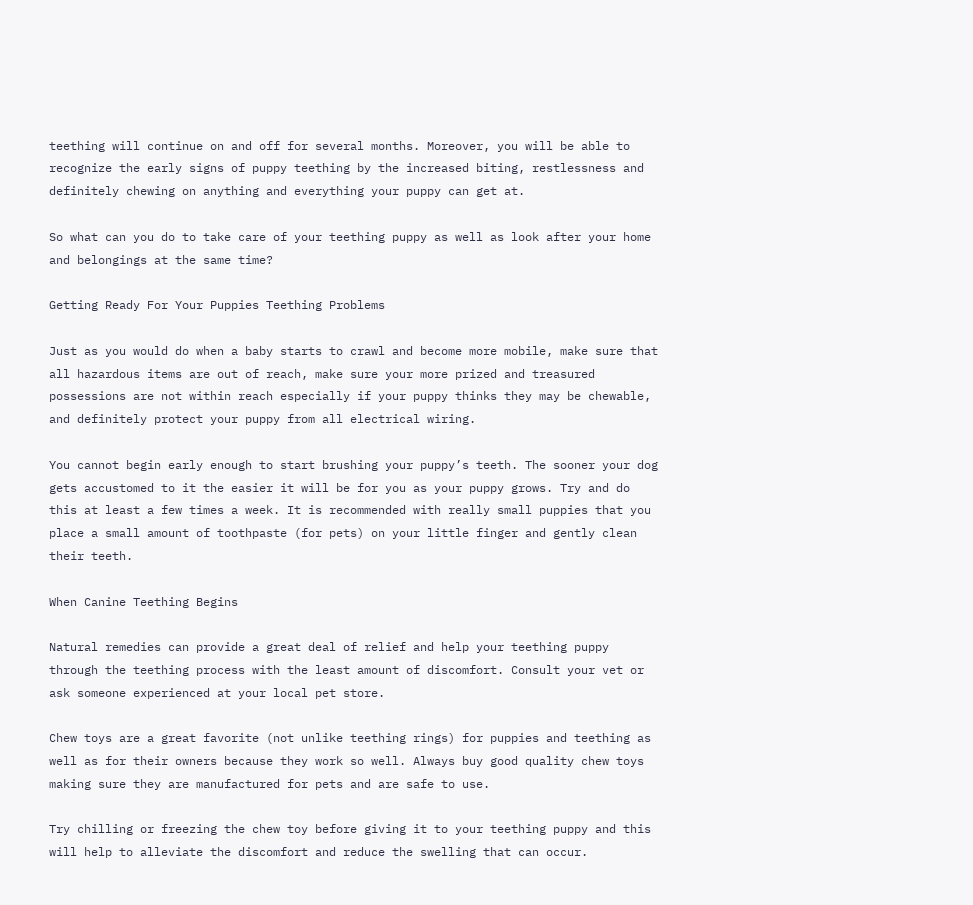teething will continue on and off for several months. Moreover, you will be able to recognize the early signs of puppy teething by the increased biting, restlessness and definitely chewing on anything and everything your puppy can get at.

So what can you do to take care of your teething puppy as well as look after your home and belongings at the same time?

Getting Ready For Your Puppies Teething Problems

Just as you would do when a baby starts to crawl and become more mobile, make sure that all hazardous items are out of reach, make sure your more prized and treasured possessions are not within reach especially if your puppy thinks they may be chewable, and definitely protect your puppy from all electrical wiring.

You cannot begin early enough to start brushing your puppy’s teeth. The sooner your dog gets accustomed to it the easier it will be for you as your puppy grows. Try and do this at least a few times a week. It is recommended with really small puppies that you place a small amount of toothpaste (for pets) on your little finger and gently clean their teeth.

When Canine Teething Begins

Natural remedies can provide a great deal of relief and help your teething puppy through the teething process with the least amount of discomfort. Consult your vet or ask someone experienced at your local pet store.

Chew toys are a great favorite (not unlike teething rings) for puppies and teething as well as for their owners because they work so well. Always buy good quality chew toys making sure they are manufactured for pets and are safe to use.

Try chilling or freezing the chew toy before giving it to your teething puppy and this will help to alleviate the discomfort and reduce the swelling that can occur.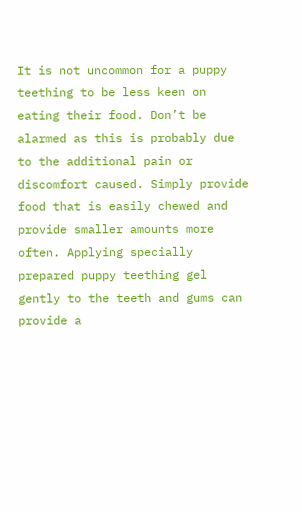It is not uncommon for a puppy teething to be less keen on eating their food. Don’t be alarmed as this is probably due to the additional pain or discomfort caused. Simply provide food that is easily chewed and provide smaller amounts more often. Applying specially prepared puppy teething gel gently to the teeth and gums can provide a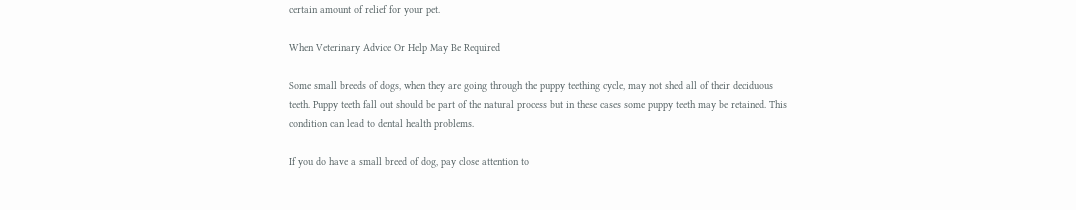certain amount of relief for your pet.

When Veterinary Advice Or Help May Be Required

Some small breeds of dogs, when they are going through the puppy teething cycle, may not shed all of their deciduous teeth. Puppy teeth fall out should be part of the natural process but in these cases some puppy teeth may be retained. This condition can lead to dental health problems.

If you do have a small breed of dog, pay close attention to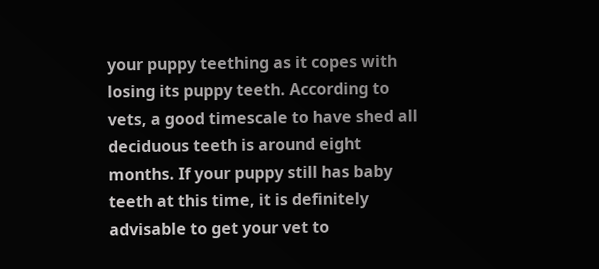your puppy teething as it copes with losing its puppy teeth. According to vets, a good timescale to have shed all deciduous teeth is around eight months. If your puppy still has baby teeth at this time, it is definitely advisable to get your vet to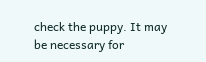check the puppy. It may be necessary for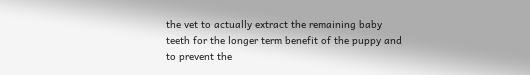the vet to actually extract the remaining baby teeth for the longer term benefit of the puppy and to prevent the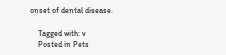onset of dental disease.

    Tagged with: v
    Posted in Pets